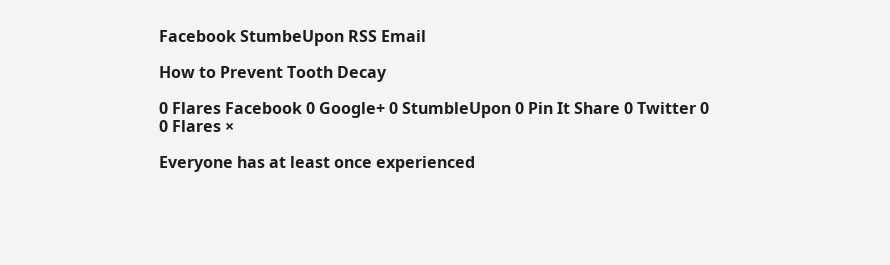Facebook StumbeUpon RSS Email

How to Prevent Tooth Decay

0 Flares Facebook 0 Google+ 0 StumbleUpon 0 Pin It Share 0 Twitter 0 0 Flares ×

Everyone has at least once experienced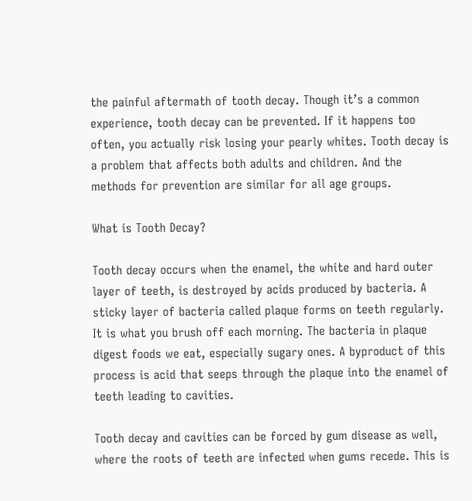the painful aftermath of tooth decay. Though it’s a common experience, tooth decay can be prevented. If it happens too often, you actually risk losing your pearly whites. Tooth decay is a problem that affects both adults and children. And the methods for prevention are similar for all age groups.

What is Tooth Decay?

Tooth decay occurs when the enamel, the white and hard outer layer of teeth, is destroyed by acids produced by bacteria. A sticky layer of bacteria called plaque forms on teeth regularly. It is what you brush off each morning. The bacteria in plaque digest foods we eat, especially sugary ones. A byproduct of this process is acid that seeps through the plaque into the enamel of teeth leading to cavities.

Tooth decay and cavities can be forced by gum disease as well, where the roots of teeth are infected when gums recede. This is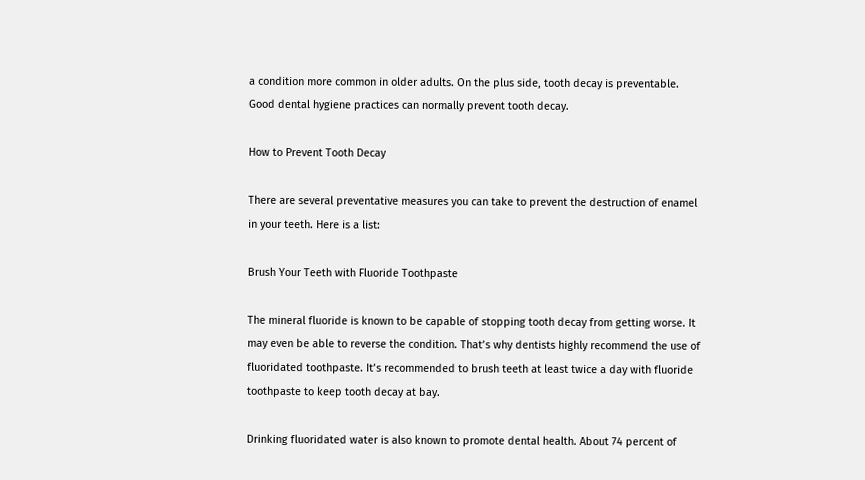a condition more common in older adults. On the plus side, tooth decay is preventable. Good dental hygiene practices can normally prevent tooth decay.

How to Prevent Tooth Decay

There are several preventative measures you can take to prevent the destruction of enamel in your teeth. Here is a list:

Brush Your Teeth with Fluoride Toothpaste

The mineral fluoride is known to be capable of stopping tooth decay from getting worse. It may even be able to reverse the condition. That’s why dentists highly recommend the use of fluoridated toothpaste. It’s recommended to brush teeth at least twice a day with fluoride toothpaste to keep tooth decay at bay.

Drinking fluoridated water is also known to promote dental health. About 74 percent of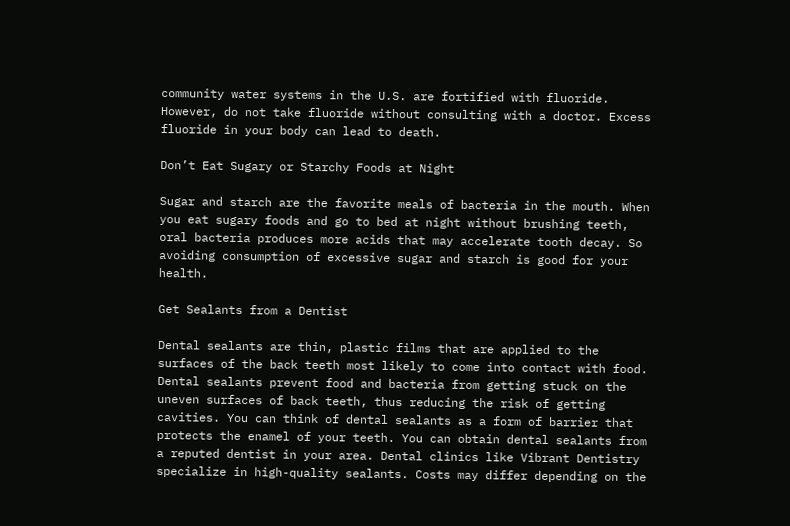community water systems in the U.S. are fortified with fluoride. However, do not take fluoride without consulting with a doctor. Excess fluoride in your body can lead to death.

Don’t Eat Sugary or Starchy Foods at Night

Sugar and starch are the favorite meals of bacteria in the mouth. When you eat sugary foods and go to bed at night without brushing teeth, oral bacteria produces more acids that may accelerate tooth decay. So avoiding consumption of excessive sugar and starch is good for your health.

Get Sealants from a Dentist

Dental sealants are thin, plastic films that are applied to the surfaces of the back teeth most likely to come into contact with food. Dental sealants prevent food and bacteria from getting stuck on the uneven surfaces of back teeth, thus reducing the risk of getting cavities. You can think of dental sealants as a form of barrier that protects the enamel of your teeth. You can obtain dental sealants from a reputed dentist in your area. Dental clinics like Vibrant Dentistry specialize in high-quality sealants. Costs may differ depending on the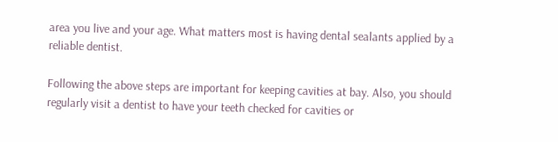area you live and your age. What matters most is having dental sealants applied by a reliable dentist.

Following the above steps are important for keeping cavities at bay. Also, you should regularly visit a dentist to have your teeth checked for cavities or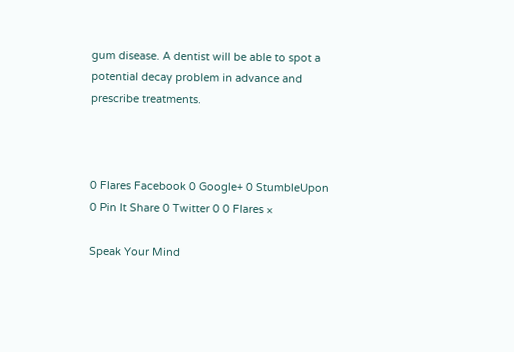gum disease. A dentist will be able to spot a potential decay problem in advance and prescribe treatments.



0 Flares Facebook 0 Google+ 0 StumbleUpon 0 Pin It Share 0 Twitter 0 0 Flares ×

Speak Your Mind